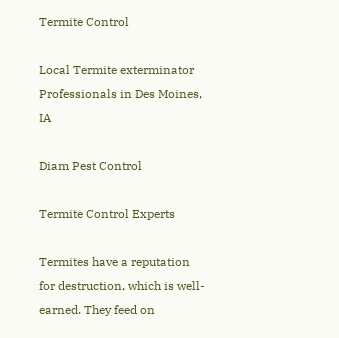Termite Control

Local Termite exterminator Professionals in Des Moines, IA

Diam Pest Control

Termite Control Experts

Termites have a reputation for destruction, which is well-earned. They feed on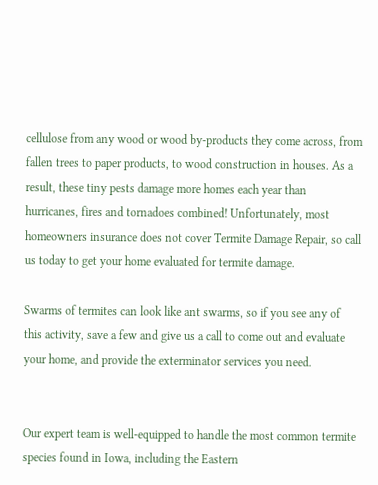cellulose from any wood or wood by-products they come across, from fallen trees to paper products, to wood construction in houses. As a result, these tiny pests damage more homes each year than hurricanes, fires and tornadoes combined! Unfortunately, most homeowners insurance does not cover Termite Damage Repair, so call us today to get your home evaluated for termite damage.

Swarms of termites can look like ant swarms, so if you see any of this activity, save a few and give us a call to come out and evaluate your home, and provide the exterminator services you need.


Our expert team is well-equipped to handle the most common termite species found in Iowa, including the Eastern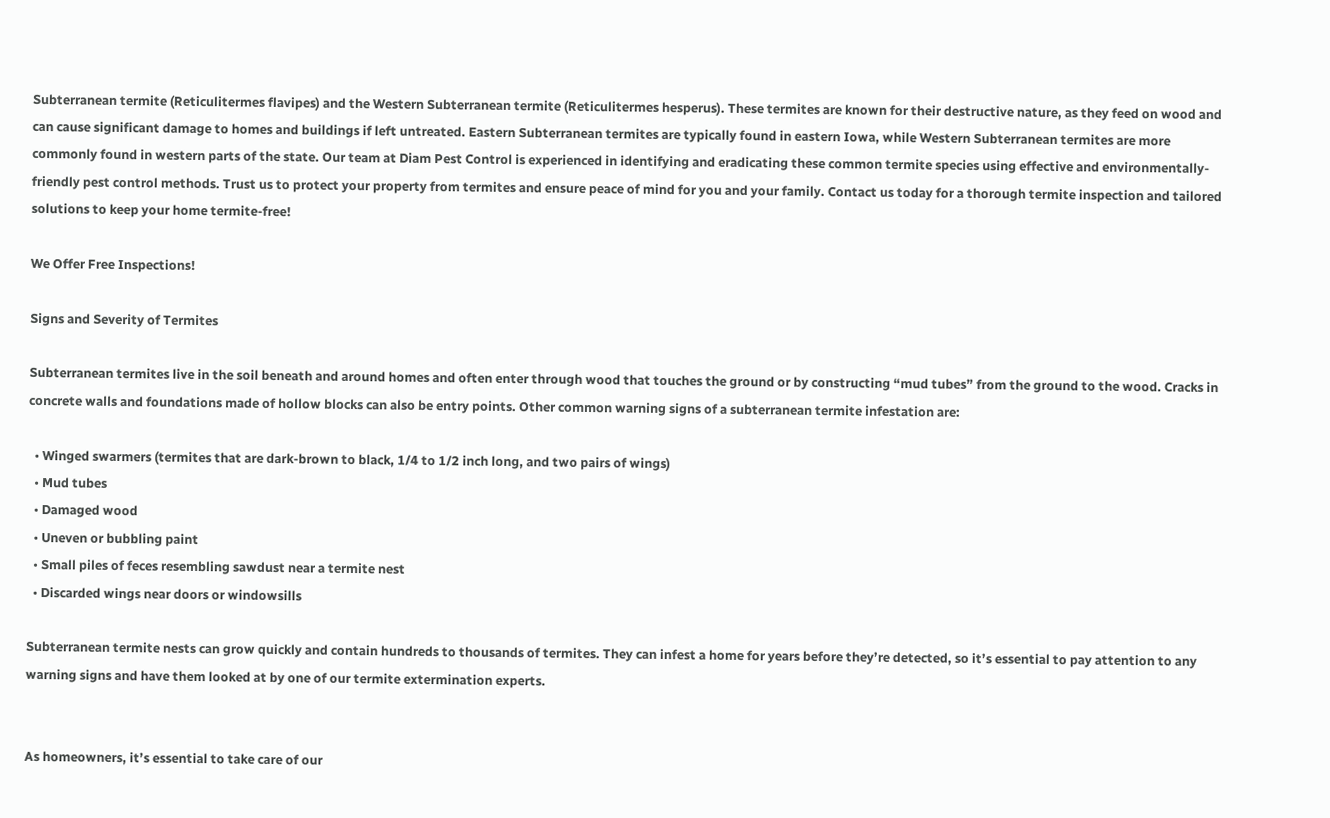Subterranean termite (Reticulitermes flavipes) and the Western Subterranean termite (Reticulitermes hesperus). These termites are known for their destructive nature, as they feed on wood and can cause significant damage to homes and buildings if left untreated. Eastern Subterranean termites are typically found in eastern Iowa, while Western Subterranean termites are more commonly found in western parts of the state. Our team at Diam Pest Control is experienced in identifying and eradicating these common termite species using effective and environmentally-friendly pest control methods. Trust us to protect your property from termites and ensure peace of mind for you and your family. Contact us today for a thorough termite inspection and tailored solutions to keep your home termite-free!

We Offer Free Inspections!

Signs and Severity of Termites

Subterranean termites live in the soil beneath and around homes and often enter through wood that touches the ground or by constructing “mud tubes” from the ground to the wood. Cracks in concrete walls and foundations made of hollow blocks can also be entry points. Other common warning signs of a subterranean termite infestation are:

  • Winged swarmers (termites that are dark-brown to black, 1/4 to 1/2 inch long, and two pairs of wings)
  • Mud tubes
  • Damaged wood
  • Uneven or bubbling paint
  • Small piles of feces resembling sawdust near a termite nest
  • Discarded wings near doors or windowsills

Subterranean termite nests can grow quickly and contain hundreds to thousands of termites. They can infest a home for years before they’re detected, so it’s essential to pay attention to any warning signs and have them looked at by one of our termite extermination experts.


As homeowners, it’s essential to take care of our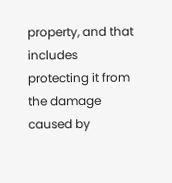property, and that includes protecting it from the damage caused by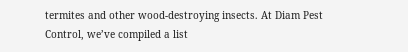termites and other wood-destroying insects. At Diam Pest Control, we’ve compiled a list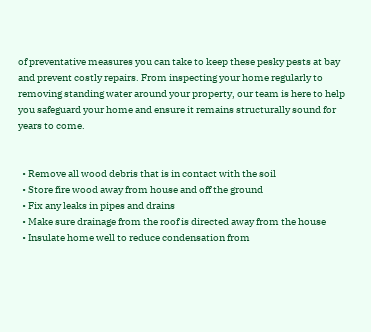of preventative measures you can take to keep these pesky pests at bay and prevent costly repairs. From inspecting your home regularly to removing standing water around your property, our team is here to help you safeguard your home and ensure it remains structurally sound for years to come.


  • Remove all wood debris that is in contact with the soil
  • Store fire wood away from house and off the ground
  • Fix any leaks in pipes and drains
  • Make sure drainage from the roof is directed away from the house
  • Insulate home well to reduce condensation from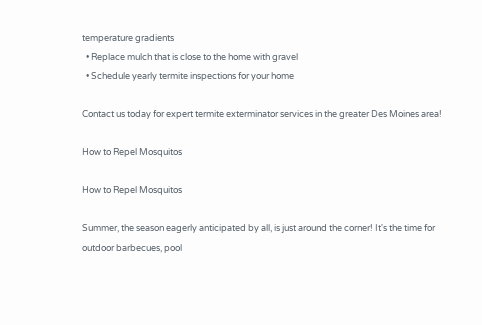temperature gradients
  • Replace mulch that is close to the home with gravel
  • Schedule yearly termite inspections for your home

Contact us today for expert termite exterminator services in the greater Des Moines area!

How to Repel Mosquitos

How to Repel Mosquitos

Summer, the season eagerly anticipated by all, is just around the corner! It's the time for outdoor barbecues, pool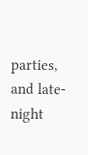parties, and late-night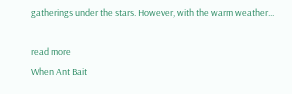gatherings under the stars. However, with the warm weather...

read more
When Ant Bait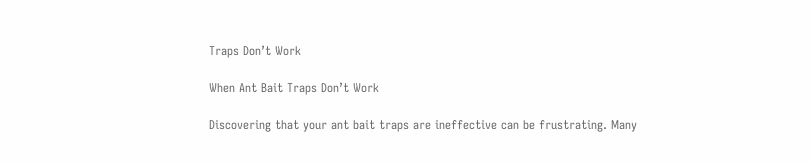Traps Don’t Work

When Ant Bait Traps Don’t Work

Discovering that your ant bait traps are ineffective can be frustrating. Many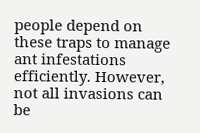people depend on these traps to manage ant infestations efficiently. However, not all invasions can be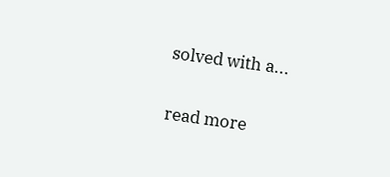solved with a...

read more